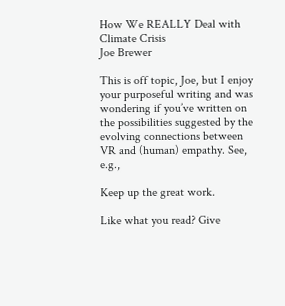How We REALLY Deal with Climate Crisis
Joe Brewer

This is off topic, Joe, but I enjoy your purposeful writing and was wondering if you’ve written on the possibilities suggested by the evolving connections between VR and (human) empathy. See, e.g.,

Keep up the great work.

Like what you read? Give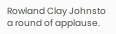Rowland Clay Johnsto a round of applause.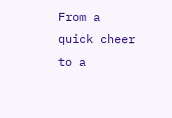From a quick cheer to a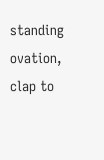standing ovation, clap to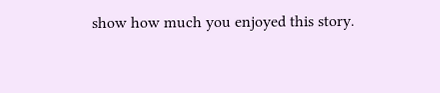show how much you enjoyed this story.